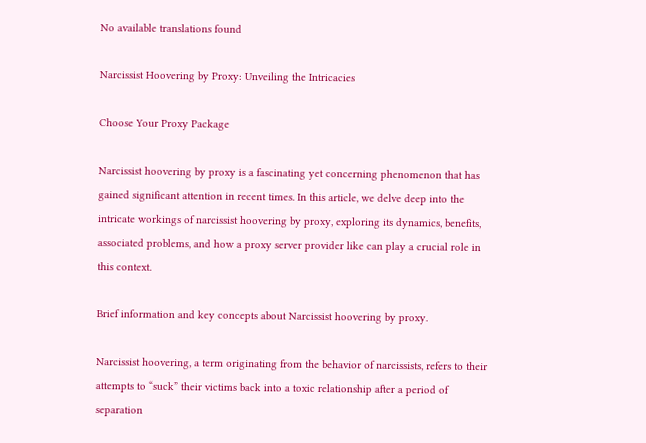No available translations found

Narcissist Hoovering by Proxy: Unveiling the Intricacies

Choose Your Proxy Package

Narcissist hoovering by proxy is a fascinating yet concerning phenomenon that has gained significant attention in recent times. In this article, we delve deep into the intricate workings of narcissist hoovering by proxy, exploring its dynamics, benefits, associated problems, and how a proxy server provider like can play a crucial role in this context.

Brief information and key concepts about Narcissist hoovering by proxy.

Narcissist hoovering, a term originating from the behavior of narcissists, refers to their attempts to “suck” their victims back into a toxic relationship after a period of separation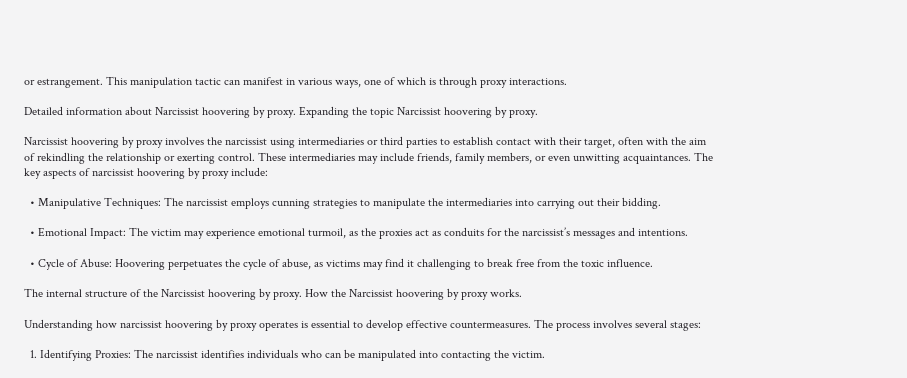or estrangement. This manipulation tactic can manifest in various ways, one of which is through proxy interactions.

Detailed information about Narcissist hoovering by proxy. Expanding the topic Narcissist hoovering by proxy.

Narcissist hoovering by proxy involves the narcissist using intermediaries or third parties to establish contact with their target, often with the aim of rekindling the relationship or exerting control. These intermediaries may include friends, family members, or even unwitting acquaintances. The key aspects of narcissist hoovering by proxy include:

  • Manipulative Techniques: The narcissist employs cunning strategies to manipulate the intermediaries into carrying out their bidding.

  • Emotional Impact: The victim may experience emotional turmoil, as the proxies act as conduits for the narcissist’s messages and intentions.

  • Cycle of Abuse: Hoovering perpetuates the cycle of abuse, as victims may find it challenging to break free from the toxic influence.

The internal structure of the Narcissist hoovering by proxy. How the Narcissist hoovering by proxy works.

Understanding how narcissist hoovering by proxy operates is essential to develop effective countermeasures. The process involves several stages:

  1. Identifying Proxies: The narcissist identifies individuals who can be manipulated into contacting the victim.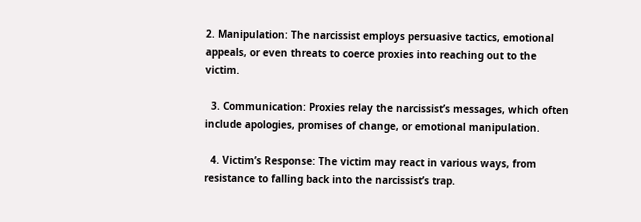2. Manipulation: The narcissist employs persuasive tactics, emotional appeals, or even threats to coerce proxies into reaching out to the victim.

  3. Communication: Proxies relay the narcissist’s messages, which often include apologies, promises of change, or emotional manipulation.

  4. Victim’s Response: The victim may react in various ways, from resistance to falling back into the narcissist’s trap.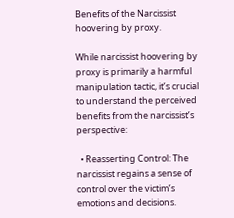Benefits of the Narcissist hoovering by proxy.

While narcissist hoovering by proxy is primarily a harmful manipulation tactic, it’s crucial to understand the perceived benefits from the narcissist’s perspective:

  • Reasserting Control: The narcissist regains a sense of control over the victim’s emotions and decisions.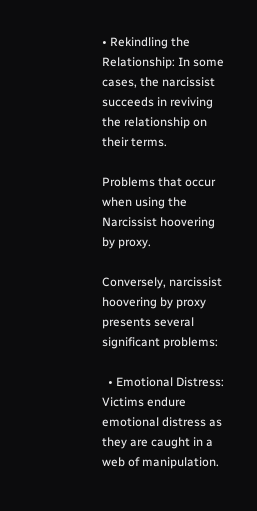• Rekindling the Relationship: In some cases, the narcissist succeeds in reviving the relationship on their terms.

Problems that occur when using the Narcissist hoovering by proxy.

Conversely, narcissist hoovering by proxy presents several significant problems:

  • Emotional Distress: Victims endure emotional distress as they are caught in a web of manipulation.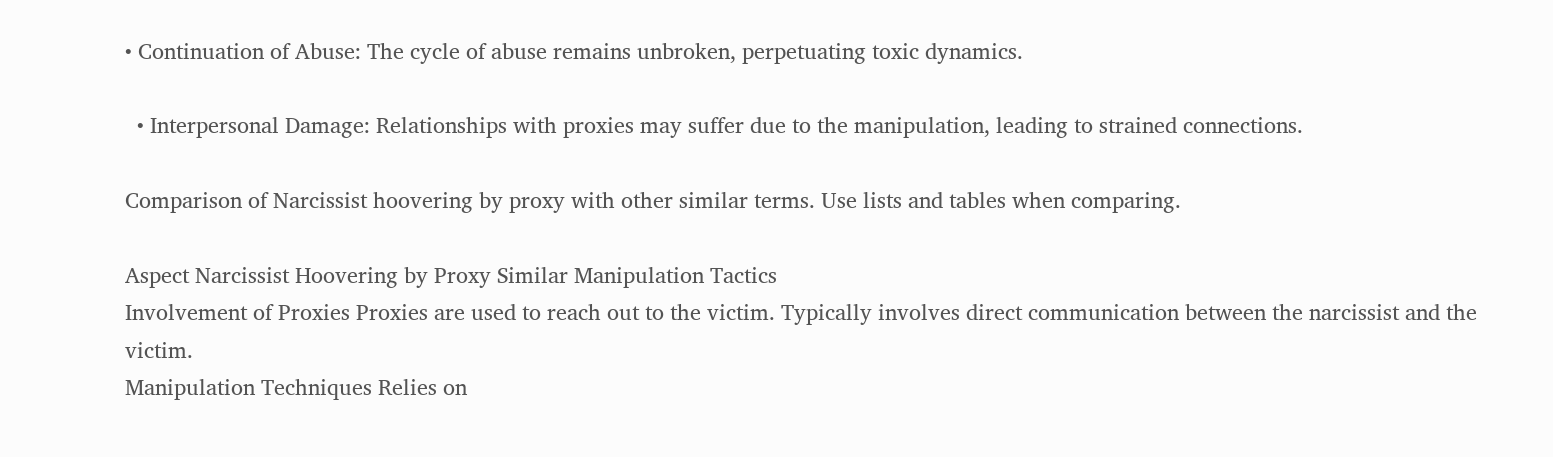• Continuation of Abuse: The cycle of abuse remains unbroken, perpetuating toxic dynamics.

  • Interpersonal Damage: Relationships with proxies may suffer due to the manipulation, leading to strained connections.

Comparison of Narcissist hoovering by proxy with other similar terms. Use lists and tables when comparing.

Aspect Narcissist Hoovering by Proxy Similar Manipulation Tactics
Involvement of Proxies Proxies are used to reach out to the victim. Typically involves direct communication between the narcissist and the victim.
Manipulation Techniques Relies on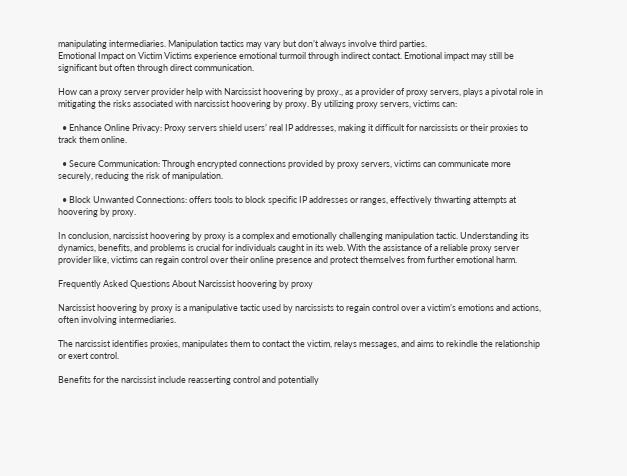manipulating intermediaries. Manipulation tactics may vary but don’t always involve third parties.
Emotional Impact on Victim Victims experience emotional turmoil through indirect contact. Emotional impact may still be significant but often through direct communication.

How can a proxy server provider help with Narcissist hoovering by proxy., as a provider of proxy servers, plays a pivotal role in mitigating the risks associated with narcissist hoovering by proxy. By utilizing proxy servers, victims can:

  • Enhance Online Privacy: Proxy servers shield users’ real IP addresses, making it difficult for narcissists or their proxies to track them online.

  • Secure Communication: Through encrypted connections provided by proxy servers, victims can communicate more securely, reducing the risk of manipulation.

  • Block Unwanted Connections: offers tools to block specific IP addresses or ranges, effectively thwarting attempts at hoovering by proxy.

In conclusion, narcissist hoovering by proxy is a complex and emotionally challenging manipulation tactic. Understanding its dynamics, benefits, and problems is crucial for individuals caught in its web. With the assistance of a reliable proxy server provider like, victims can regain control over their online presence and protect themselves from further emotional harm.

Frequently Asked Questions About Narcissist hoovering by proxy

Narcissist hoovering by proxy is a manipulative tactic used by narcissists to regain control over a victim’s emotions and actions, often involving intermediaries.

The narcissist identifies proxies, manipulates them to contact the victim, relays messages, and aims to rekindle the relationship or exert control.

Benefits for the narcissist include reasserting control and potentially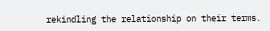rekindling the relationship on their terms.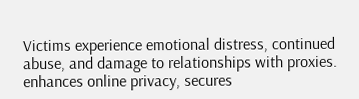Victims experience emotional distress, continued abuse, and damage to relationships with proxies. enhances online privacy, secures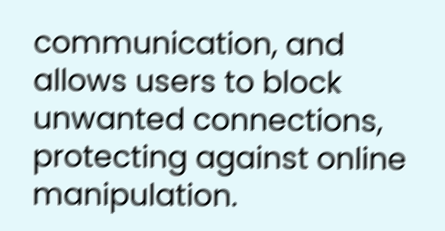communication, and allows users to block unwanted connections, protecting against online manipulation.